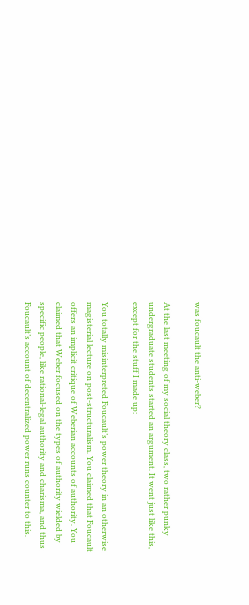was foucault the anti-weber?

At the last meeting of my social theory class, two rather punky undergraduate students started an argument. It went just like this, except for the stuff I made up:

You totally misinterpreted Foucault’s power theory in an otherwise magisterial lecture on post-structuralism. You claimed that Foucault offers an implicit critique of Weberian accounts of authority. You claimed that Weber focused on the types of authority wielded by specific people, like rational-legal authority and charisma, and thus Foucault’s account of decentralized power runs counter to this.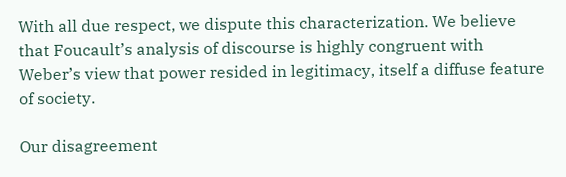With all due respect, we dispute this characterization. We believe that Foucault’s analysis of discourse is highly congruent with Weber’s view that power resided in legitimacy, itself a diffuse feature of society.

Our disagreement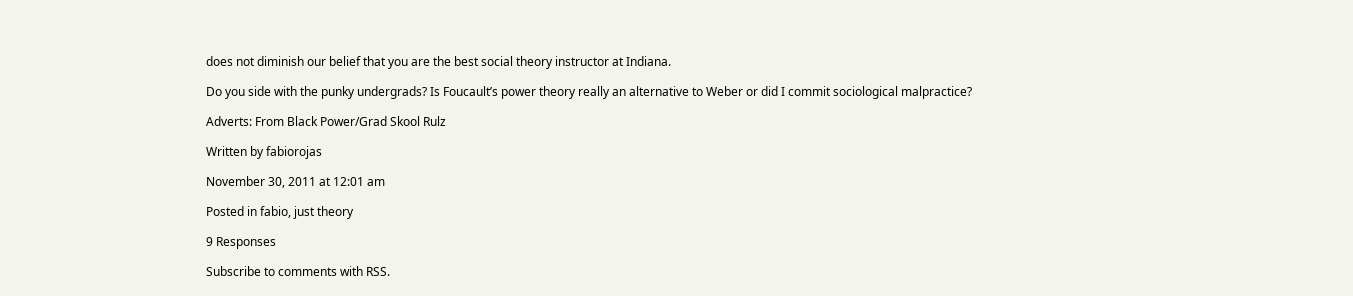does not diminish our belief that you are the best social theory instructor at Indiana.

Do you side with the punky undergrads? Is Foucault’s power theory really an alternative to Weber or did I commit sociological malpractice?

Adverts: From Black Power/Grad Skool Rulz

Written by fabiorojas

November 30, 2011 at 12:01 am

Posted in fabio, just theory

9 Responses

Subscribe to comments with RSS.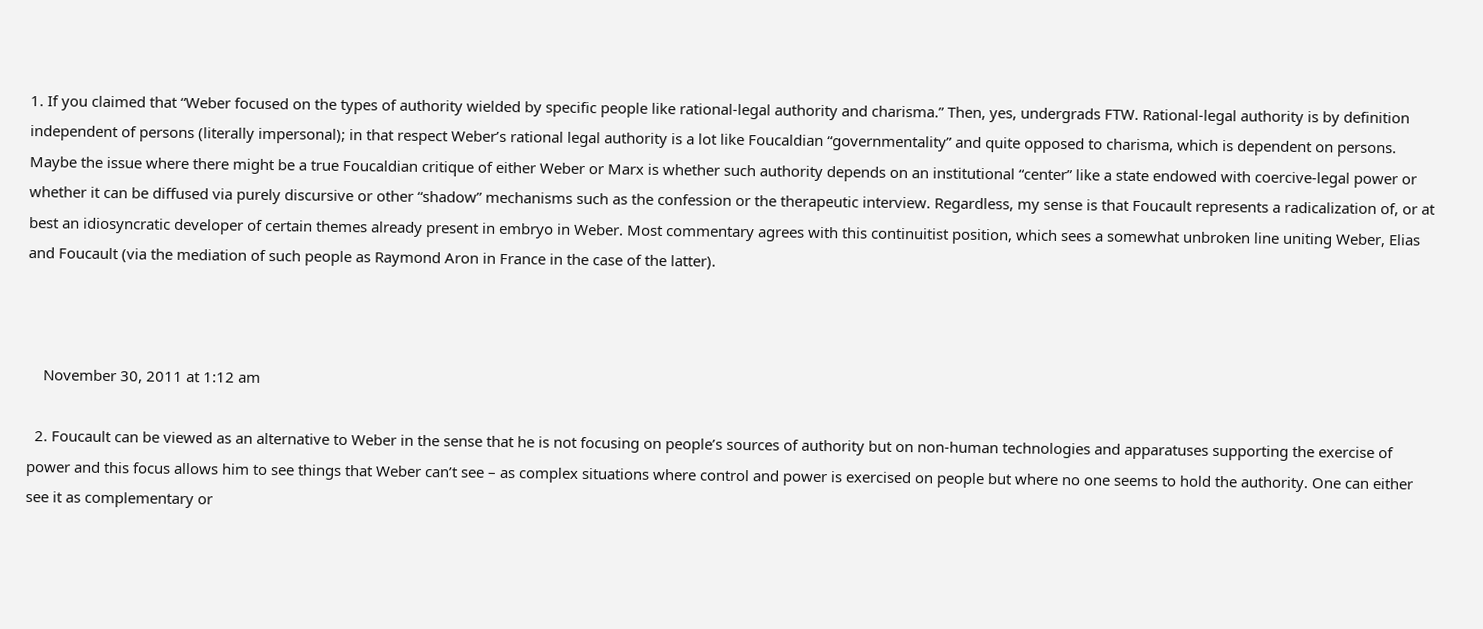1. If you claimed that “Weber focused on the types of authority wielded by specific people like rational-legal authority and charisma.” Then, yes, undergrads FTW. Rational-legal authority is by definition independent of persons (literally impersonal); in that respect Weber’s rational legal authority is a lot like Foucaldian “governmentality” and quite opposed to charisma, which is dependent on persons. Maybe the issue where there might be a true Foucaldian critique of either Weber or Marx is whether such authority depends on an institutional “center” like a state endowed with coercive-legal power or whether it can be diffused via purely discursive or other “shadow” mechanisms such as the confession or the therapeutic interview. Regardless, my sense is that Foucault represents a radicalization of, or at best an idiosyncratic developer of certain themes already present in embryo in Weber. Most commentary agrees with this continuitist position, which sees a somewhat unbroken line uniting Weber, Elias and Foucault (via the mediation of such people as Raymond Aron in France in the case of the latter).



    November 30, 2011 at 1:12 am

  2. Foucault can be viewed as an alternative to Weber in the sense that he is not focusing on people’s sources of authority but on non-human technologies and apparatuses supporting the exercise of power and this focus allows him to see things that Weber can’t see – as complex situations where control and power is exercised on people but where no one seems to hold the authority. One can either see it as complementary or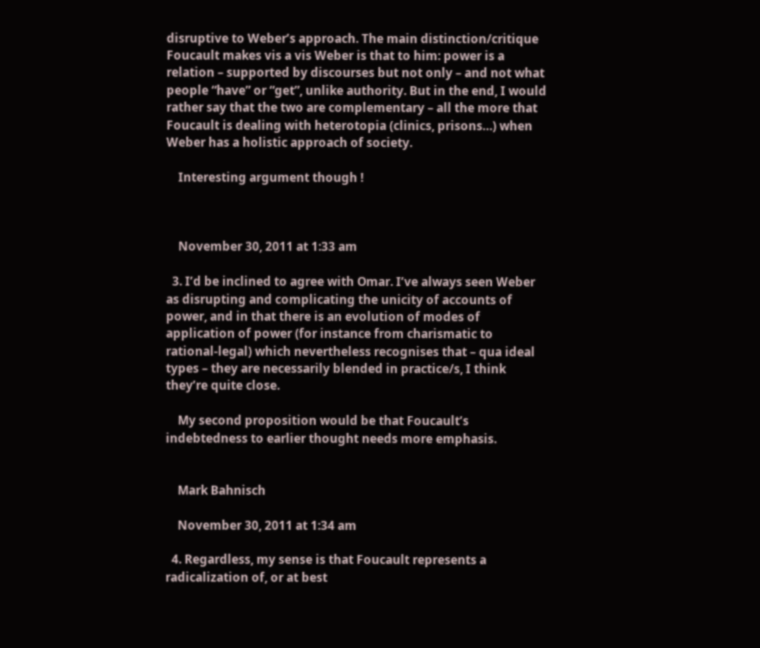disruptive to Weber’s approach. The main distinction/critique Foucault makes vis a vis Weber is that to him: power is a relation – supported by discourses but not only – and not what people “have” or “get”, unlike authority. But in the end, I would rather say that the two are complementary – all the more that Foucault is dealing with heterotopia (clinics, prisons…) when Weber has a holistic approach of society.

    Interesting argument though !



    November 30, 2011 at 1:33 am

  3. I’d be inclined to agree with Omar. I’ve always seen Weber as disrupting and complicating the unicity of accounts of power, and in that there is an evolution of modes of application of power (for instance from charismatic to rational-legal) which nevertheless recognises that – qua ideal types – they are necessarily blended in practice/s, I think they’re quite close.

    My second proposition would be that Foucault’s indebtedness to earlier thought needs more emphasis.


    Mark Bahnisch

    November 30, 2011 at 1:34 am

  4. Regardless, my sense is that Foucault represents a radicalization of, or at best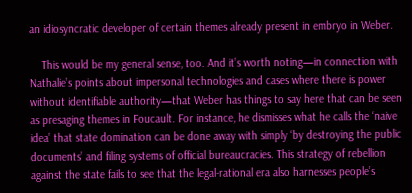an idiosyncratic developer of certain themes already present in embryo in Weber.

    This would be my general sense, too. And it’s worth noting—in connection with Nathalie’s points about impersonal technologies and cases where there is power without identifiable authority—that Weber has things to say here that can be seen as presaging themes in Foucault. For instance, he dismisses what he calls the ‘naive idea’ that state domination can be done away with simply ‘by destroying the public documents’ and filing systems of official bureaucracies. This strategy of rebellion against the state fails to see that the legal-rational era also harnesses people’s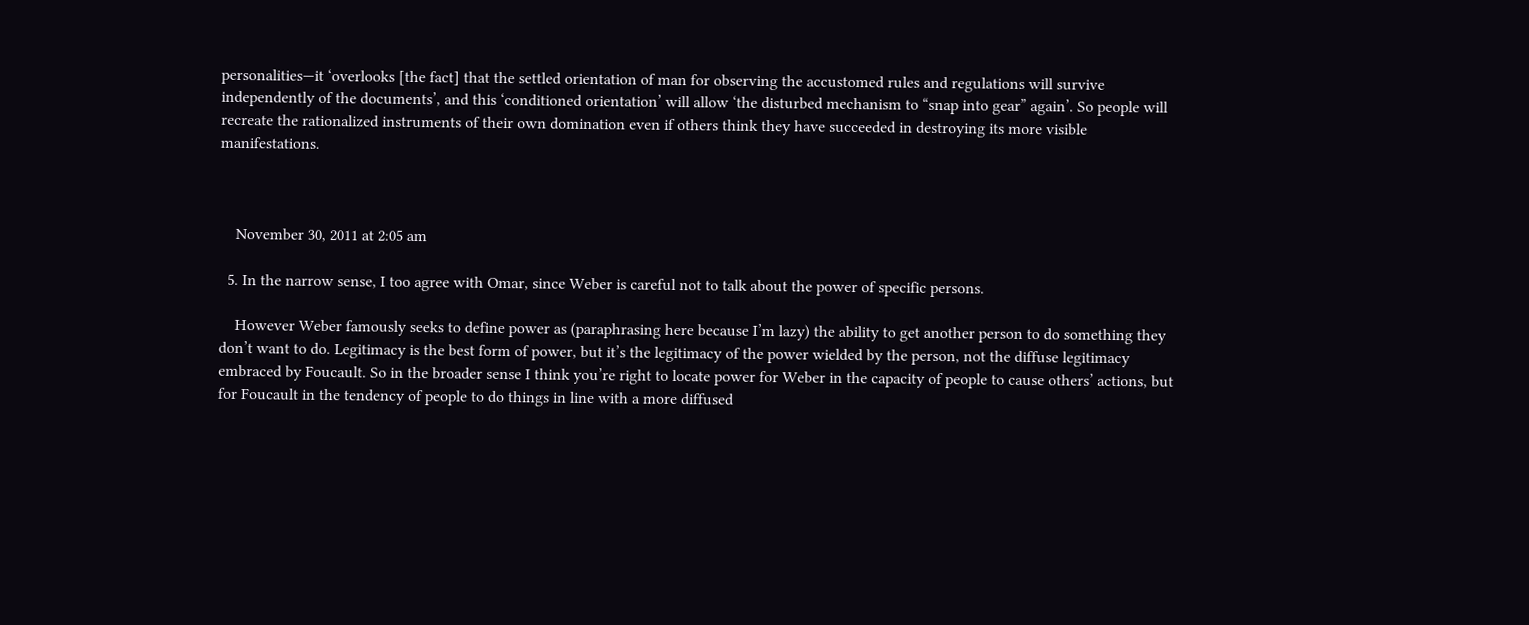personalities—it ‘overlooks [the fact] that the settled orientation of man for observing the accustomed rules and regulations will survive independently of the documents’, and this ‘conditioned orientation’ will allow ‘the disturbed mechanism to “snap into gear” again’. So people will recreate the rationalized instruments of their own domination even if others think they have succeeded in destroying its more visible manifestations.



    November 30, 2011 at 2:05 am

  5. In the narrow sense, I too agree with Omar, since Weber is careful not to talk about the power of specific persons.

    However Weber famously seeks to define power as (paraphrasing here because I’m lazy) the ability to get another person to do something they don’t want to do. Legitimacy is the best form of power, but it’s the legitimacy of the power wielded by the person, not the diffuse legitimacy embraced by Foucault. So in the broader sense I think you’re right to locate power for Weber in the capacity of people to cause others’ actions, but for Foucault in the tendency of people to do things in line with a more diffused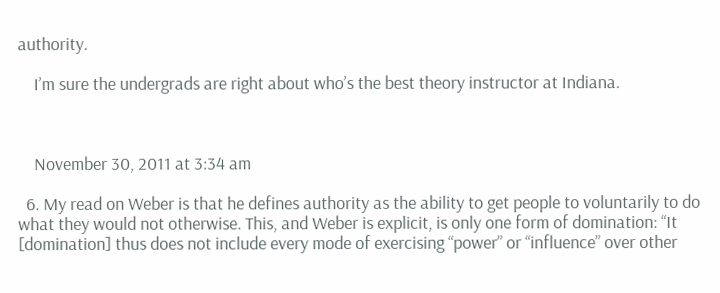authority.

    I’m sure the undergrads are right about who’s the best theory instructor at Indiana.



    November 30, 2011 at 3:34 am

  6. My read on Weber is that he defines authority as the ability to get people to voluntarily to do what they would not otherwise. This, and Weber is explicit, is only one form of domination: “It [domination] thus does not include every mode of exercising “power” or “influence” over other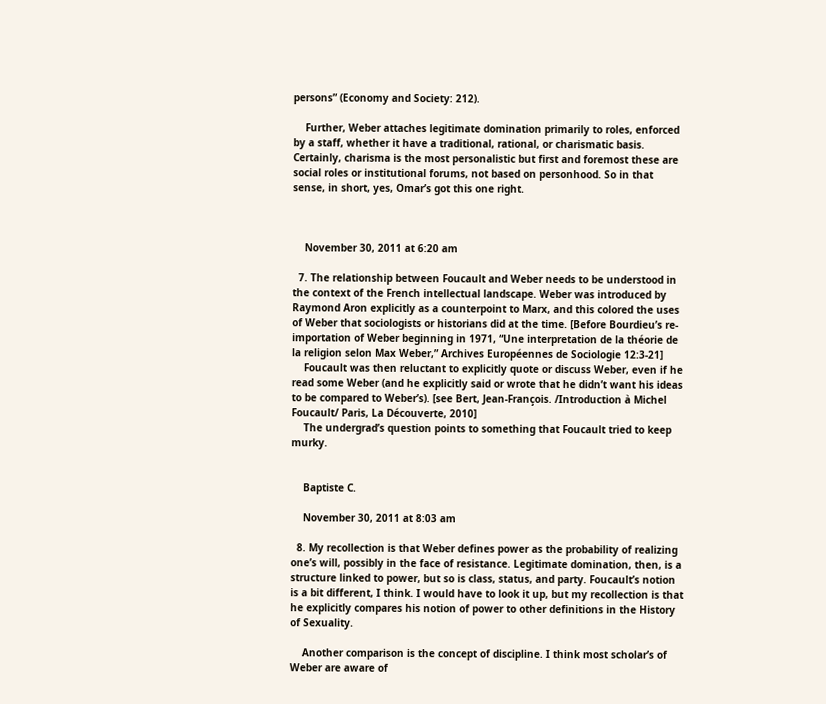persons” (Economy and Society: 212).

    Further, Weber attaches legitimate domination primarily to roles, enforced by a staff, whether it have a traditional, rational, or charismatic basis. Certainly, charisma is the most personalistic but first and foremost these are social roles or institutional forums, not based on personhood. So in that sense, in short, yes, Omar’s got this one right.



    November 30, 2011 at 6:20 am

  7. The relationship between Foucault and Weber needs to be understood in the context of the French intellectual landscape. Weber was introduced by Raymond Aron explicitly as a counterpoint to Marx, and this colored the uses of Weber that sociologists or historians did at the time. [Before Bourdieu’s re-importation of Weber beginning in 1971, “Une interpretation de la théorie de la religion selon Max Weber,” Archives Européennes de Sociologie 12:3-21]
    Foucault was then reluctant to explicitly quote or discuss Weber, even if he read some Weber (and he explicitly said or wrote that he didn’t want his ideas to be compared to Weber’s). [see Bert, Jean-François. /Introduction à Michel Foucault/ Paris, La Découverte, 2010]
    The undergrad’s question points to something that Foucault tried to keep murky.


    Baptiste C.

    November 30, 2011 at 8:03 am

  8. My recollection is that Weber defines power as the probability of realizing one’s will, possibly in the face of resistance. Legitimate domination, then, is a structure linked to power, but so is class, status, and party. Foucault’s notion is a bit different, I think. I would have to look it up, but my recollection is that he explicitly compares his notion of power to other definitions in the History of Sexuality.

    Another comparison is the concept of discipline. I think most scholar’s of Weber are aware of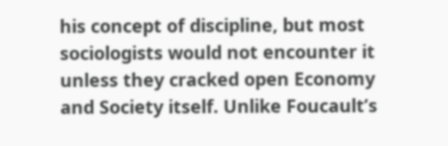his concept of discipline, but most sociologists would not encounter it unless they cracked open Economy and Society itself. Unlike Foucault’s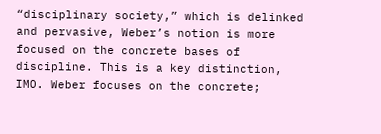“disciplinary society,” which is delinked and pervasive, Weber’s notion is more focused on the concrete bases of discipline. This is a key distinction, IMO. Weber focuses on the concrete;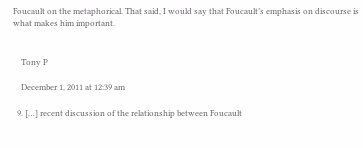Foucault on the metaphorical. That said, I would say that Foucault’s emphasis on discourse is what makes him important.


    Tony P

    December 1, 2011 at 12:39 am

  9. […] recent discussion of the relationship between Foucault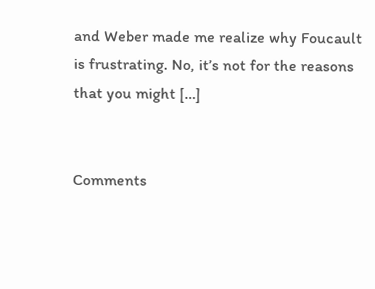and Weber made me realize why Foucault is frustrating. No, it’s not for the reasons that you might […]


Comments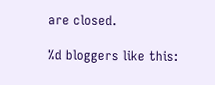are closed.

%d bloggers like this: